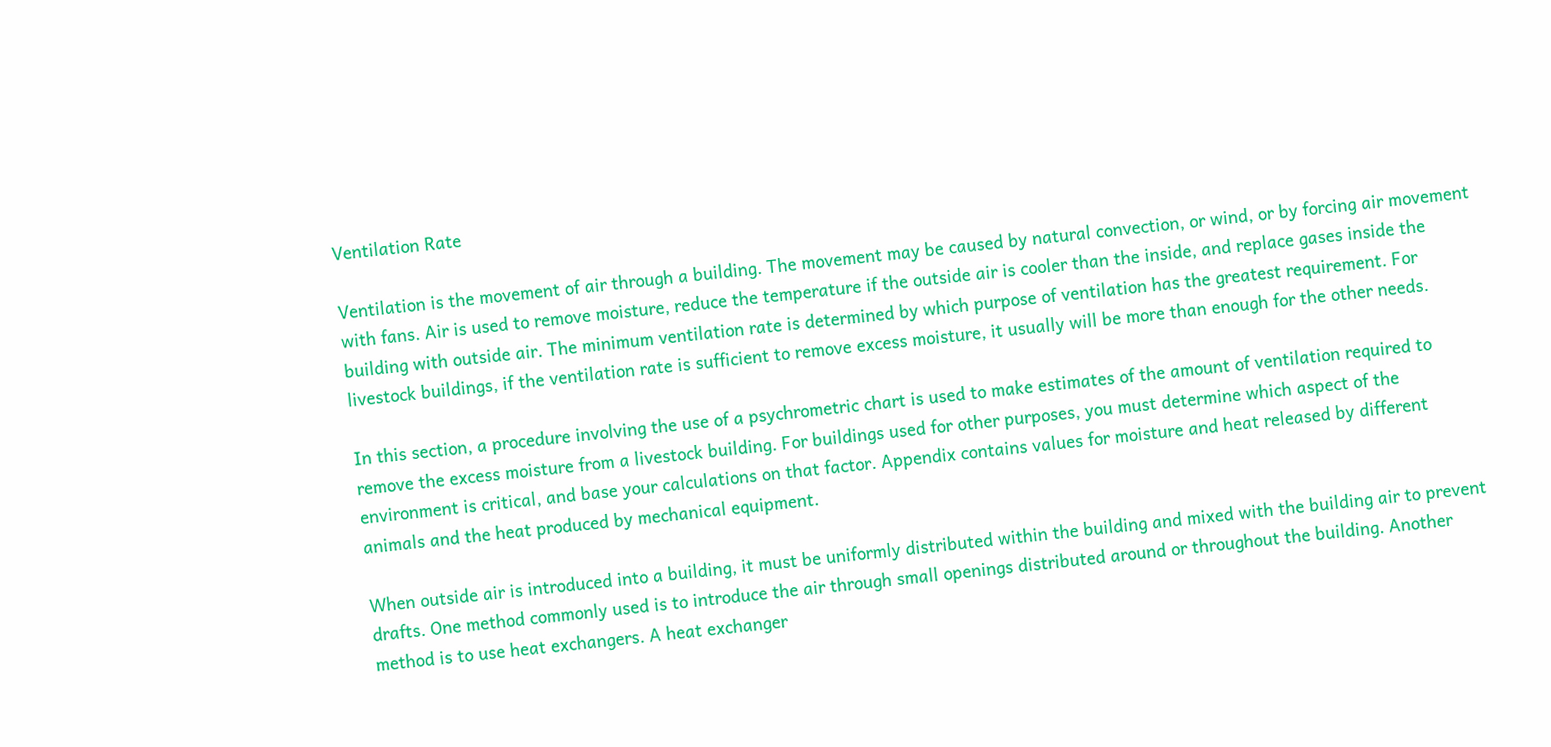Ventilation Rate

Ventilation is the movement of air through a building. The movement may be caused by natural convection, or wind, or by forcing air movement with fans. Air is used to remove moisture, reduce the temperature if the outside air is cooler than the inside, and replace gases inside the building with outside air. The minimum ventilation rate is determined by which purpose of ventilation has the greatest requirement. For livestock buildings, if the ventilation rate is sufficient to remove excess moisture, it usually will be more than enough for the other needs.

In this section, a procedure involving the use of a psychrometric chart is used to make estimates of the amount of ventilation required to remove the excess moisture from a livestock building. For buildings used for other purposes, you must determine which aspect of the environment is critical, and base your calculations on that factor. Appendix contains values for moisture and heat released by different animals and the heat produced by mechanical equipment.

When outside air is introduced into a building, it must be uniformly distributed within the building and mixed with the building air to prevent drafts. One method commonly used is to introduce the air through small openings distributed around or throughout the building. Another method is to use heat exchangers. A heat exchanger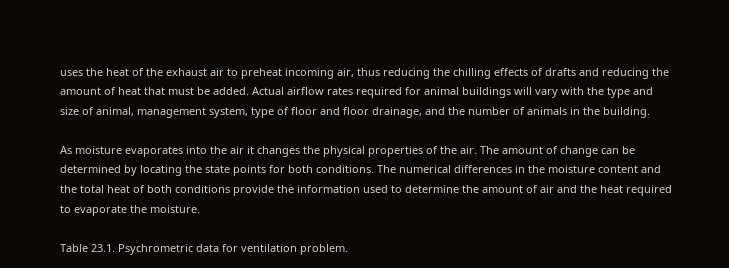uses the heat of the exhaust air to preheat incoming air, thus reducing the chilling effects of drafts and reducing the amount of heat that must be added. Actual airflow rates required for animal buildings will vary with the type and size of animal, management system, type of floor and floor drainage, and the number of animals in the building.

As moisture evaporates into the air it changes the physical properties of the air. The amount of change can be determined by locating the state points for both conditions. The numerical differences in the moisture content and the total heat of both conditions provide the information used to determine the amount of air and the heat required to evaporate the moisture.

Table 23.1. Psychrometric data for ventilation problem.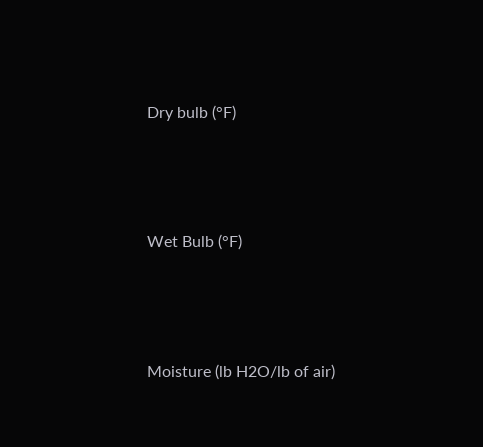Dry bulb (°F)



Wet Bulb (°F)



Moisture (lb H2O/lb of air)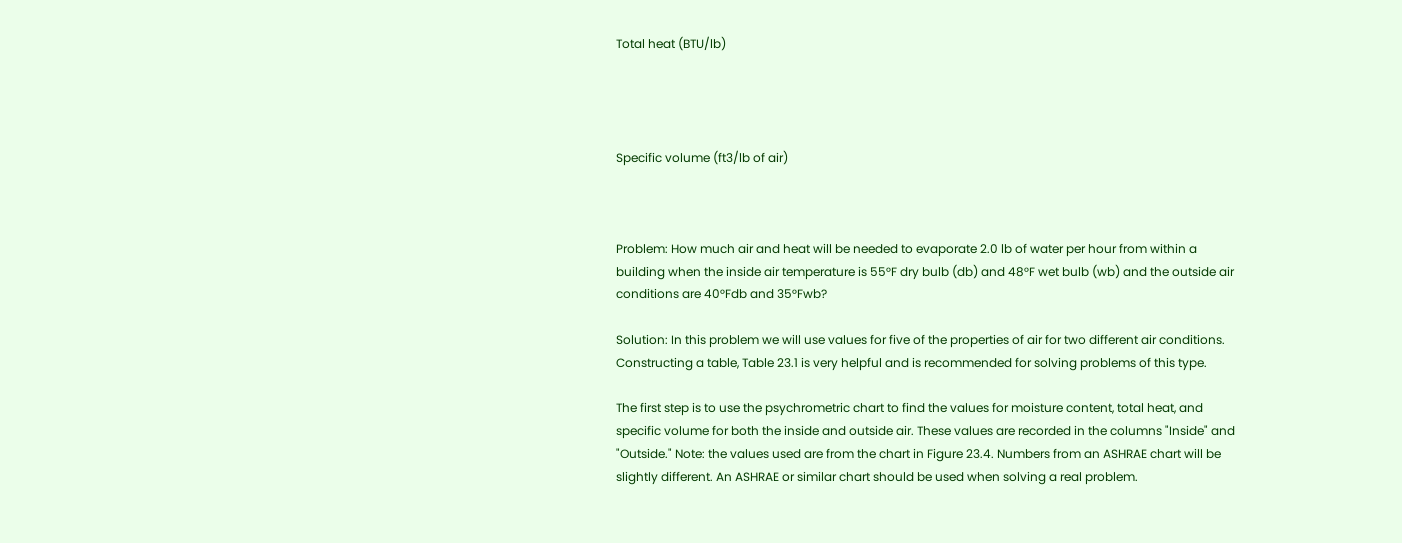Total heat (BTU/lb)




Specific volume (ft3/lb of air)



Problem: How much air and heat will be needed to evaporate 2.0 lb of water per hour from within a building when the inside air temperature is 55°F dry bulb (db) and 48°F wet bulb (wb) and the outside air conditions are 40°Fdb and 35°Fwb?

Solution: In this problem we will use values for five of the properties of air for two different air conditions. Constructing a table, Table 23.1 is very helpful and is recommended for solving problems of this type.

The first step is to use the psychrometric chart to find the values for moisture content, total heat, and specific volume for both the inside and outside air. These values are recorded in the columns "Inside" and "Outside." Note: the values used are from the chart in Figure 23.4. Numbers from an ASHRAE chart will be slightly different. An ASHRAE or similar chart should be used when solving a real problem.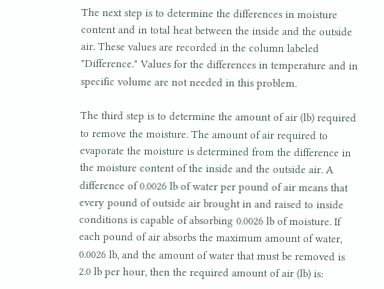The next step is to determine the differences in moisture content and in total heat between the inside and the outside air. These values are recorded in the column labeled "Difference." Values for the differences in temperature and in specific volume are not needed in this problem.

The third step is to determine the amount of air (lb) required to remove the moisture. The amount of air required to evaporate the moisture is determined from the difference in the moisture content of the inside and the outside air. A difference of 0.0026 lb of water per pound of air means that every pound of outside air brought in and raised to inside conditions is capable of absorbing 0.0026 lb of moisture. If each pound of air absorbs the maximum amount of water, 0.0026 lb, and the amount of water that must be removed is 2.0 lb per hour, then the required amount of air (lb) is: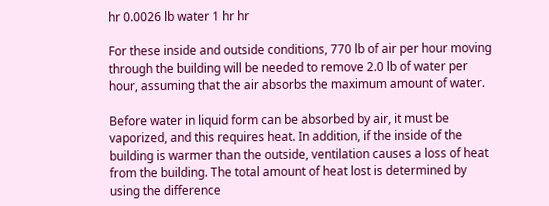hr 0.0026 lb water 1 hr hr

For these inside and outside conditions, 770 lb of air per hour moving through the building will be needed to remove 2.0 lb of water per hour, assuming that the air absorbs the maximum amount of water.

Before water in liquid form can be absorbed by air, it must be vaporized, and this requires heat. In addition, if the inside of the building is warmer than the outside, ventilation causes a loss of heat from the building. The total amount of heat lost is determined by using the difference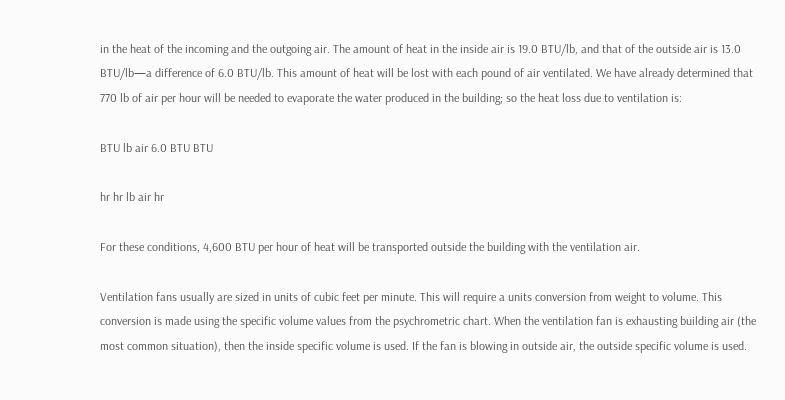in the heat of the incoming and the outgoing air. The amount of heat in the inside air is 19.0 BTU/lb, and that of the outside air is 13.0 BTU/lb—a difference of 6.0 BTU/lb. This amount of heat will be lost with each pound of air ventilated. We have already determined that 770 lb of air per hour will be needed to evaporate the water produced in the building; so the heat loss due to ventilation is:

BTU lb air 6.0 BTU BTU

hr hr lb air hr

For these conditions, 4,600 BTU per hour of heat will be transported outside the building with the ventilation air.

Ventilation fans usually are sized in units of cubic feet per minute. This will require a units conversion from weight to volume. This conversion is made using the specific volume values from the psychrometric chart. When the ventilation fan is exhausting building air (the most common situation), then the inside specific volume is used. If the fan is blowing in outside air, the outside specific volume is used.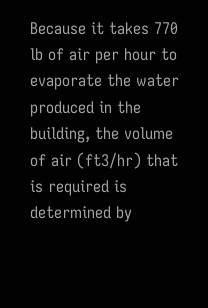Because it takes 770 lb of air per hour to evaporate the water produced in the building, the volume of air (ft3/hr) that is required is determined by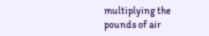multiplying the pounds of air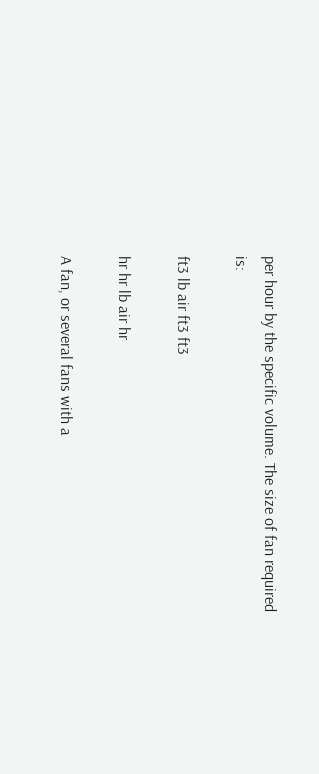per hour by the specific volume. The size of fan required is:

ft3 lb air ft3 ft3

hr hr lb air hr

A fan, or several fans with a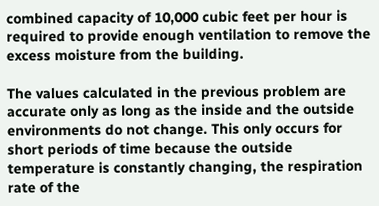combined capacity of 10,000 cubic feet per hour is required to provide enough ventilation to remove the excess moisture from the building.

The values calculated in the previous problem are accurate only as long as the inside and the outside environments do not change. This only occurs for short periods of time because the outside temperature is constantly changing, the respiration rate of the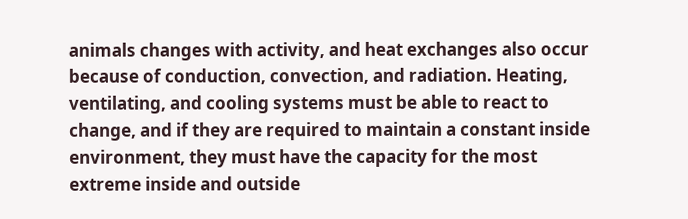animals changes with activity, and heat exchanges also occur because of conduction, convection, and radiation. Heating, ventilating, and cooling systems must be able to react to change, and if they are required to maintain a constant inside environment, they must have the capacity for the most extreme inside and outside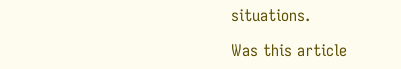situations.

Was this article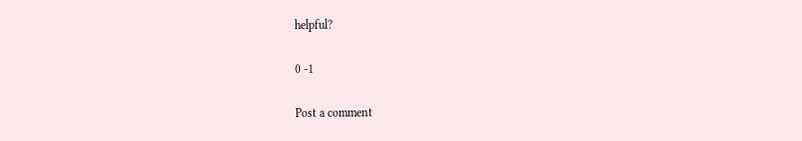helpful?

0 -1

Post a comment